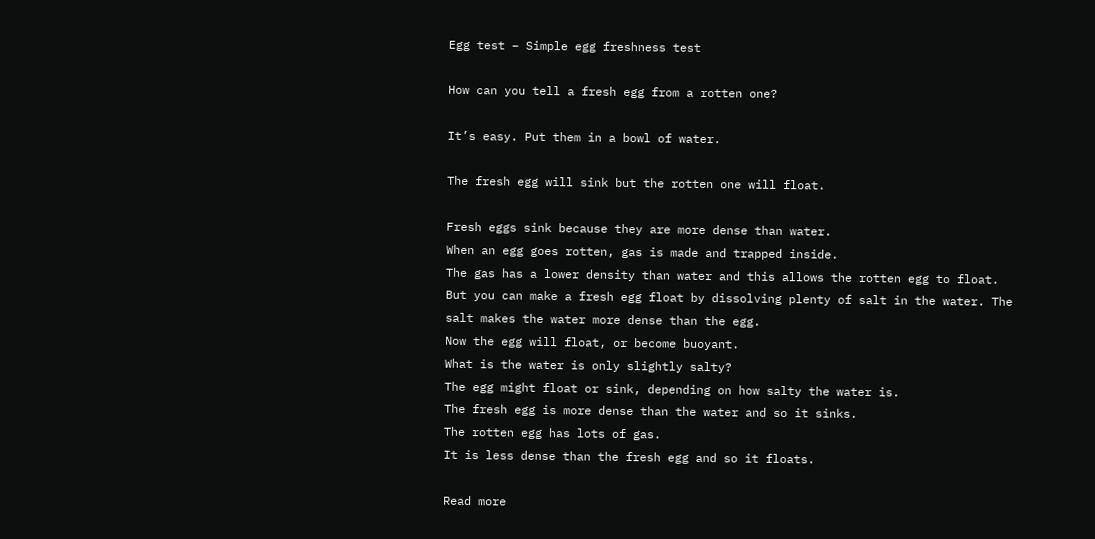Egg test – Simple egg freshness test

How can you tell a fresh egg from a rotten one?

It’s easy. Put them in a bowl of water.

The fresh egg will sink but the rotten one will float.

Fresh eggs sink because they are more dense than water.
When an egg goes rotten, gas is made and trapped inside.
The gas has a lower density than water and this allows the rotten egg to float.
But you can make a fresh egg float by dissolving plenty of salt in the water. The salt makes the water more dense than the egg.
Now the egg will float, or become buoyant.
What is the water is only slightly salty?
The egg might float or sink, depending on how salty the water is.
The fresh egg is more dense than the water and so it sinks.
The rotten egg has lots of gas.
It is less dense than the fresh egg and so it floats.

Read more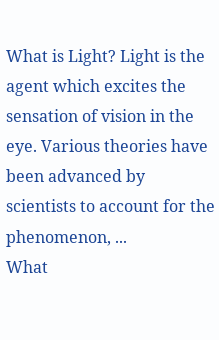What is Light? Light is the agent which excites the sensation of vision in the eye. Various theories have been advanced by scientists to account for the phenomenon, ...
What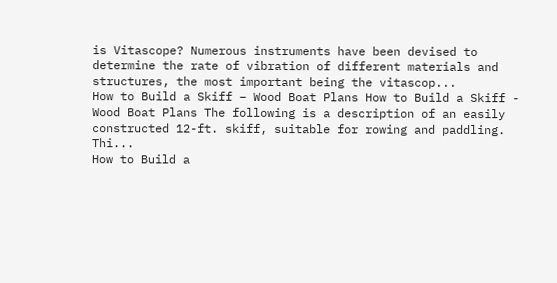is Vitascope? Numerous instruments have been devised to determine the rate of vibration of different materials and structures, the most important being the vitascop...
How to Build a Skiff – Wood Boat Plans How to Build a Skiff - Wood Boat Plans The following is a description of an easily constructed 12-ft. skiff, suitable for rowing and paddling. Thi...
How to Build a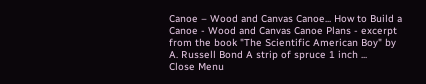Canoe – Wood and Canvas Canoe... How to Build a Canoe - Wood and Canvas Canoe Plans - excerpt from the book "The Scientific American Boy" by A. Russell Bond A strip of spruce 1 inch ...
Close Menu